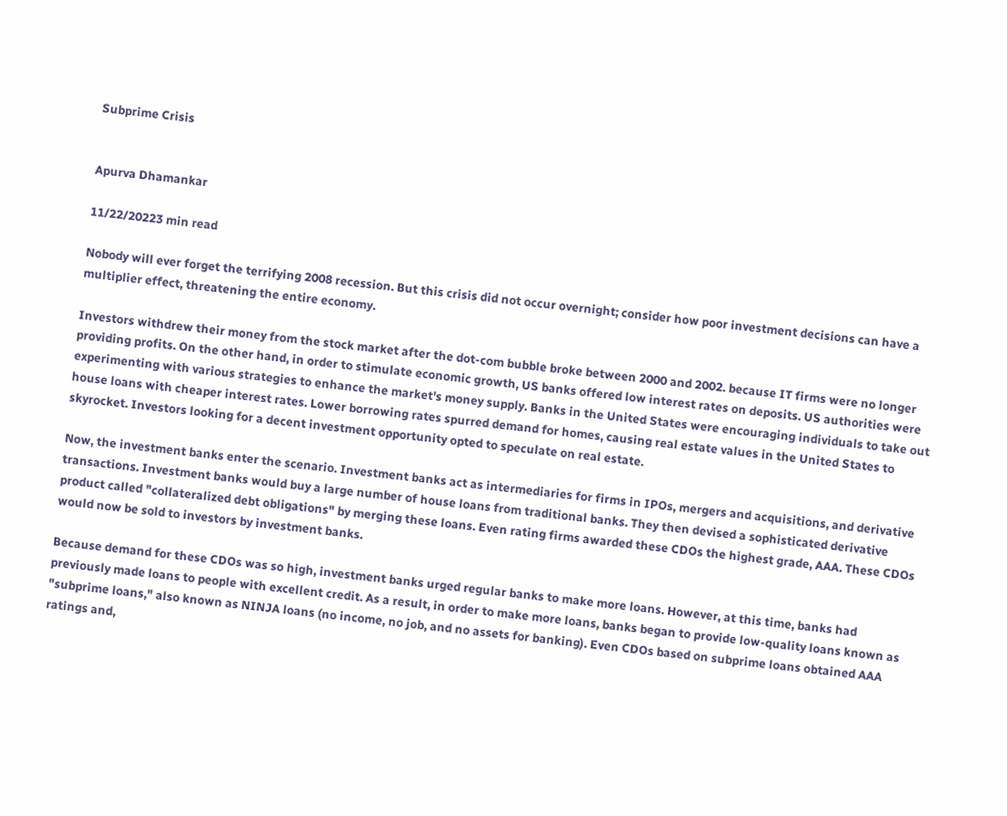Subprime Crisis


Apurva Dhamankar

11/22/20223 min read

Nobody will ever forget the terrifying 2008 recession. But this crisis did not occur overnight; consider how poor investment decisions can have a multiplier effect, threatening the entire economy.

Investors withdrew their money from the stock market after the dot-com bubble broke between 2000 and 2002. because IT firms were no longer providing profits. On the other hand, in order to stimulate economic growth, US banks offered low interest rates on deposits. US authorities were experimenting with various strategies to enhance the market's money supply. Banks in the United States were encouraging individuals to take out house loans with cheaper interest rates. Lower borrowing rates spurred demand for homes, causing real estate values in the United States to skyrocket. Investors looking for a decent investment opportunity opted to speculate on real estate.

Now, the investment banks enter the scenario. Investment banks act as intermediaries for firms in IPOs, mergers and acquisitions, and derivative transactions. Investment banks would buy a large number of house loans from traditional banks. They then devised a sophisticated derivative product called "collateralized debt obligations" by merging these loans. Even rating firms awarded these CDOs the highest grade, AAA. These CDOs would now be sold to investors by investment banks.

Because demand for these CDOs was so high, investment banks urged regular banks to make more loans. However, at this time, banks had previously made loans to people with excellent credit. As a result, in order to make more loans, banks began to provide low-quality loans known as "subprime loans," also known as NINJA loans (no income, no job, and no assets for banking). Even CDOs based on subprime loans obtained AAA ratings and,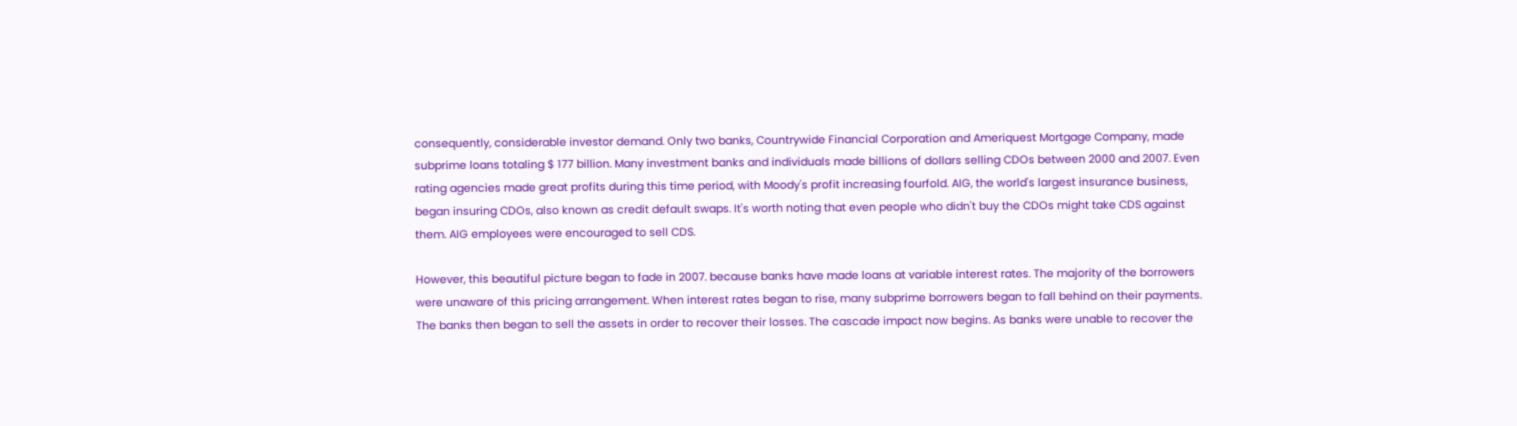consequently, considerable investor demand. Only two banks, Countrywide Financial Corporation and Ameriquest Mortgage Company, made subprime loans totaling $ 177 billion. Many investment banks and individuals made billions of dollars selling CDOs between 2000 and 2007. Even rating agencies made great profits during this time period, with Moody's profit increasing fourfold. AIG, the world's largest insurance business, began insuring CDOs, also known as credit default swaps. It's worth noting that even people who didn't buy the CDOs might take CDS against them. AIG employees were encouraged to sell CDS.

However, this beautiful picture began to fade in 2007. because banks have made loans at variable interest rates. The majority of the borrowers were unaware of this pricing arrangement. When interest rates began to rise, many subprime borrowers began to fall behind on their payments. The banks then began to sell the assets in order to recover their losses. The cascade impact now begins. As banks were unable to recover the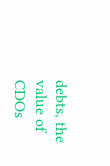debts, the value of CDOs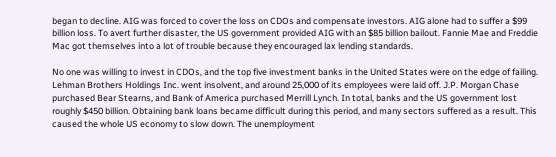began to decline. AIG was forced to cover the loss on CDOs and compensate investors. AIG alone had to suffer a $99 billion loss. To avert further disaster, the US government provided AIG with an $85 billion bailout. Fannie Mae and Freddie Mac got themselves into a lot of trouble because they encouraged lax lending standards.

No one was willing to invest in CDOs, and the top five investment banks in the United States were on the edge of failing. Lehman Brothers Holdings Inc. went insolvent, and around 25,000 of its employees were laid off. J.P. Morgan Chase purchased Bear Stearns, and Bank of America purchased Merrill Lynch. In total, banks and the US government lost roughly $450 billion. Obtaining bank loans became difficult during this period, and many sectors suffered as a result. This caused the whole US economy to slow down. The unemployment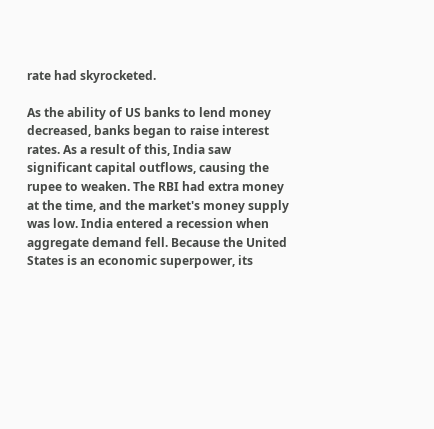rate had skyrocketed.

As the ability of US banks to lend money decreased, banks began to raise interest rates. As a result of this, India saw significant capital outflows, causing the rupee to weaken. The RBI had extra money at the time, and the market's money supply was low. India entered a recession when aggregate demand fell. Because the United States is an economic superpower, its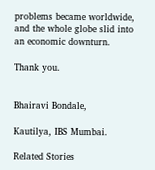problems became worldwide, and the whole globe slid into an economic downturn.

Thank you.


Bhairavi Bondale,

Kautilya, IBS Mumbai.

Related Stories